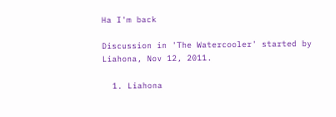Ha I'm back

Discussion in 'The Watercooler' started by Liahona, Nov 12, 2011.

  1. Liahona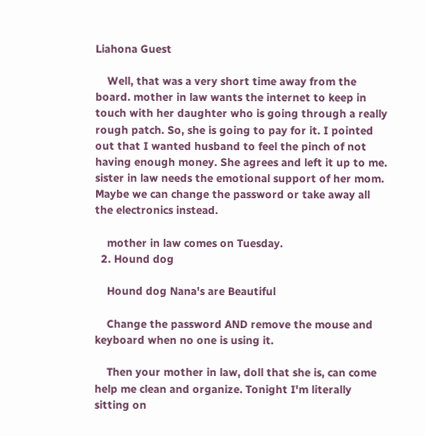Liahona Guest

    Well, that was a very short time away from the board. mother in law wants the internet to keep in touch with her daughter who is going through a really rough patch. So, she is going to pay for it. I pointed out that I wanted husband to feel the pinch of not having enough money. She agrees and left it up to me. sister in law needs the emotional support of her mom. Maybe we can change the password or take away all the electronics instead.

    mother in law comes on Tuesday.
  2. Hound dog

    Hound dog Nana's are Beautiful

    Change the password AND remove the mouse and keyboard when no one is using it.

    Then your mother in law, doll that she is, can come help me clean and organize. Tonight I'm literally sitting on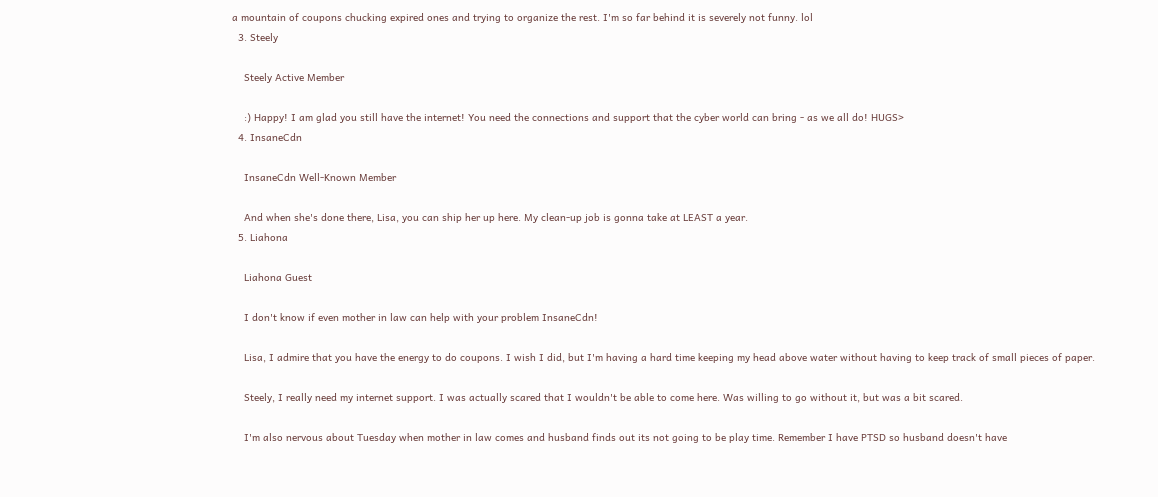a mountain of coupons chucking expired ones and trying to organize the rest. I'm so far behind it is severely not funny. lol
  3. Steely

    Steely Active Member

    :) Happy! I am glad you still have the internet! You need the connections and support that the cyber world can bring - as we all do! HUGS>
  4. InsaneCdn

    InsaneCdn Well-Known Member

    And when she's done there, Lisa, you can ship her up here. My clean-up job is gonna take at LEAST a year.
  5. Liahona

    Liahona Guest

    I don't know if even mother in law can help with your problem InsaneCdn!

    Lisa, I admire that you have the energy to do coupons. I wish I did, but I'm having a hard time keeping my head above water without having to keep track of small pieces of paper.

    Steely, I really need my internet support. I was actually scared that I wouldn't be able to come here. Was willing to go without it, but was a bit scared.

    I'm also nervous about Tuesday when mother in law comes and husband finds out its not going to be play time. Remember I have PTSD so husband doesn't have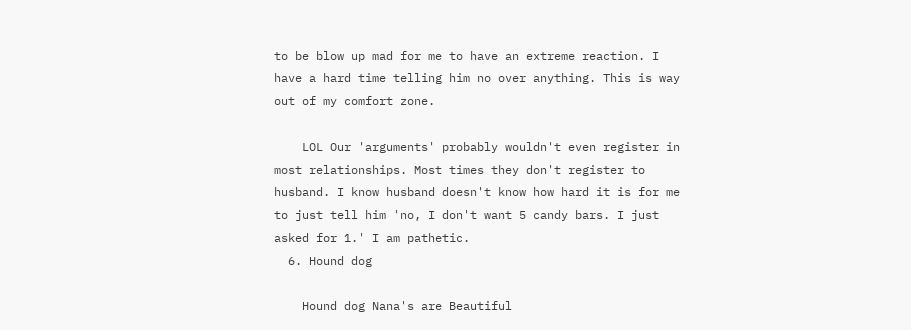to be blow up mad for me to have an extreme reaction. I have a hard time telling him no over anything. This is way out of my comfort zone.

    LOL Our 'arguments' probably wouldn't even register in most relationships. Most times they don't register to husband. I know husband doesn't know how hard it is for me to just tell him 'no, I don't want 5 candy bars. I just asked for 1.' I am pathetic.
  6. Hound dog

    Hound dog Nana's are Beautiful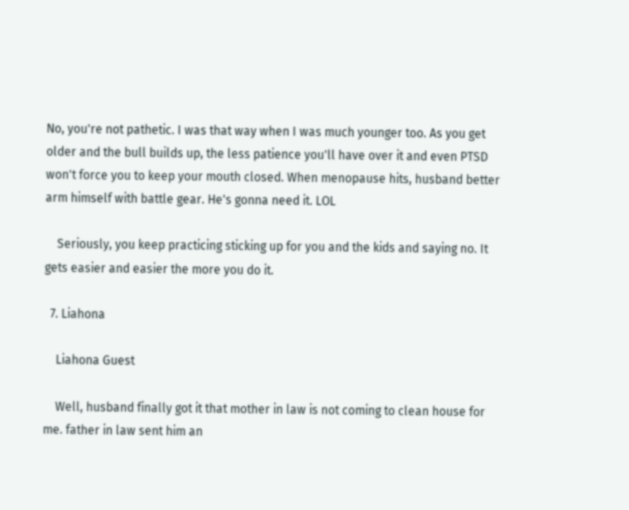No, you're not pathetic. I was that way when I was much younger too. As you get older and the bull builds up, the less patience you'll have over it and even PTSD won't force you to keep your mouth closed. When menopause hits, husband better arm himself with battle gear. He's gonna need it. LOL

    Seriously, you keep practicing sticking up for you and the kids and saying no. It gets easier and easier the more you do it.

  7. Liahona

    Liahona Guest

    Well, husband finally got it that mother in law is not coming to clean house for me. father in law sent him an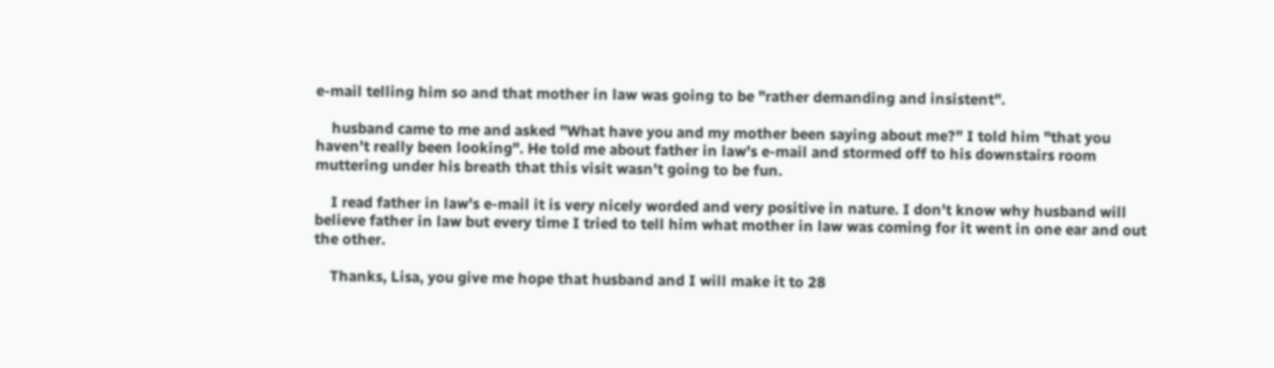e-mail telling him so and that mother in law was going to be "rather demanding and insistent".

    husband came to me and asked "What have you and my mother been saying about me?" I told him "that you haven't really been looking". He told me about father in law's e-mail and stormed off to his downstairs room muttering under his breath that this visit wasn't going to be fun.

    I read father in law's e-mail it is very nicely worded and very positive in nature. I don't know why husband will believe father in law but every time I tried to tell him what mother in law was coming for it went in one ear and out the other.

    Thanks, Lisa, you give me hope that husband and I will make it to 28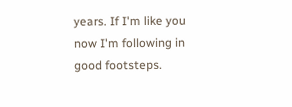years. If I'm like you now I'm following in good footsteps.